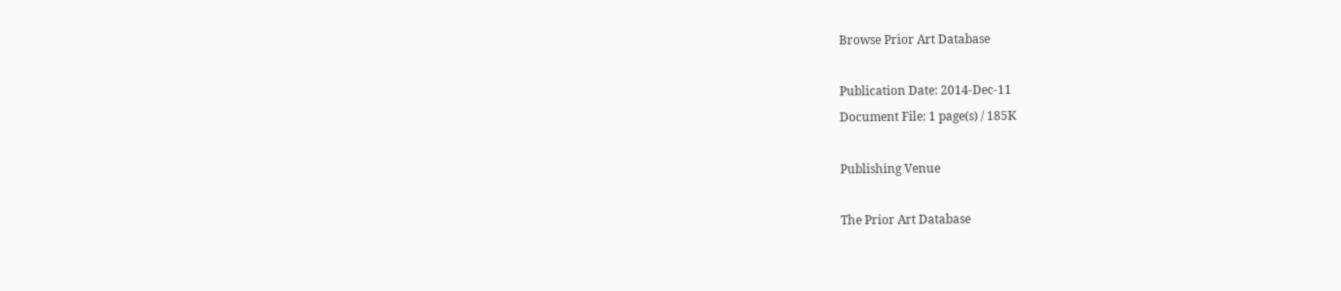Browse Prior Art Database

Publication Date: 2014-Dec-11
Document File: 1 page(s) / 185K

Publishing Venue

The Prior Art Database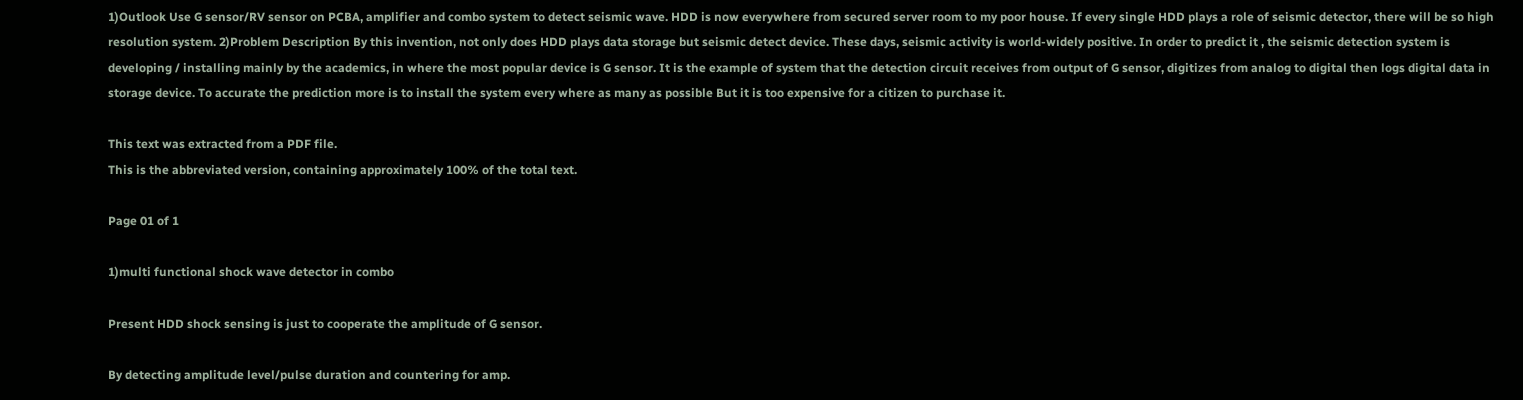1)Outlook Use G sensor/RV sensor on PCBA, amplifier and combo system to detect seismic wave. HDD is now everywhere from secured server room to my poor house. If every single HDD plays a role of seismic detector, there will be so high resolution system. 2)Problem Description By this invention, not only does HDD plays data storage but seismic detect device. These days, seismic activity is world-widely positive. In order to predict it , the seismic detection system is developing / installing mainly by the academics, in where the most popular device is G sensor. It is the example of system that the detection circuit receives from output of G sensor, digitizes from analog to digital then logs digital data in storage device. To accurate the prediction more is to install the system every where as many as possible But it is too expensive for a citizen to purchase it.

This text was extracted from a PDF file.
This is the abbreviated version, containing approximately 100% of the total text.

Page 01 of 1

1)multi functional shock wave detector in combo

Present HDD shock sensing is just to cooperate the amplitude of G sensor.

By detecting amplitude level/pulse duration and countering for amp.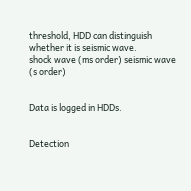threshold, HDD can distinguish whether it is seismic wave.
shock wave (ms order) seismic wave (s order)


Data is logged in HDDs.


Detection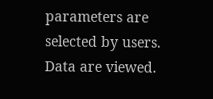parameters are selected by users. Data are viewed.